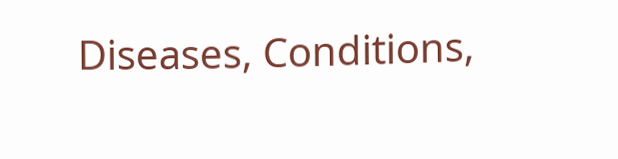Diseases, Conditions,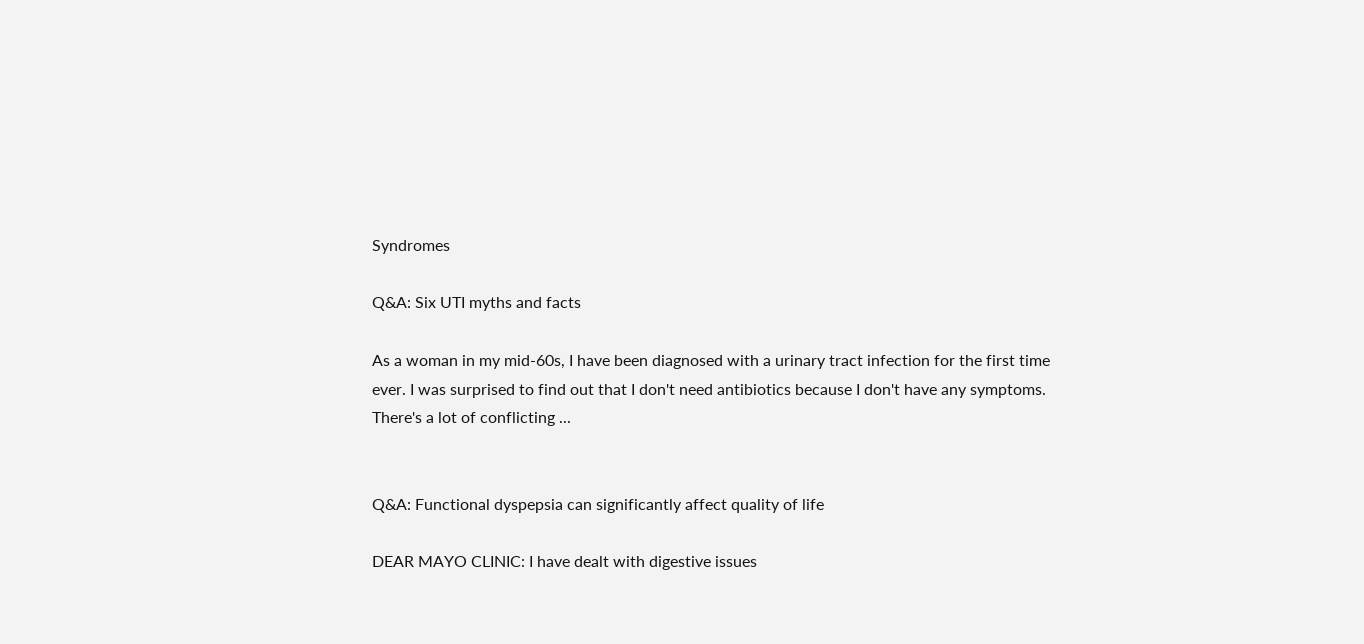Syndromes

Q&A: Six UTI myths and facts

As a woman in my mid-60s, I have been diagnosed with a urinary tract infection for the first time ever. I was surprised to find out that I don't need antibiotics because I don't have any symptoms. There's a lot of conflicting ...


Q&A: Functional dyspepsia can significantly affect quality of life

DEAR MAYO CLINIC: I have dealt with digestive issues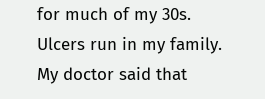for much of my 30s. Ulcers run in my family. My doctor said that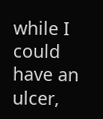while I could have an ulcer,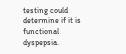testing could determine if it is functional dyspepsia.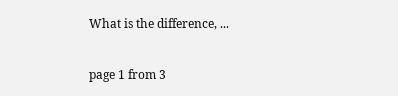What is the difference, ...

page 1 from 3